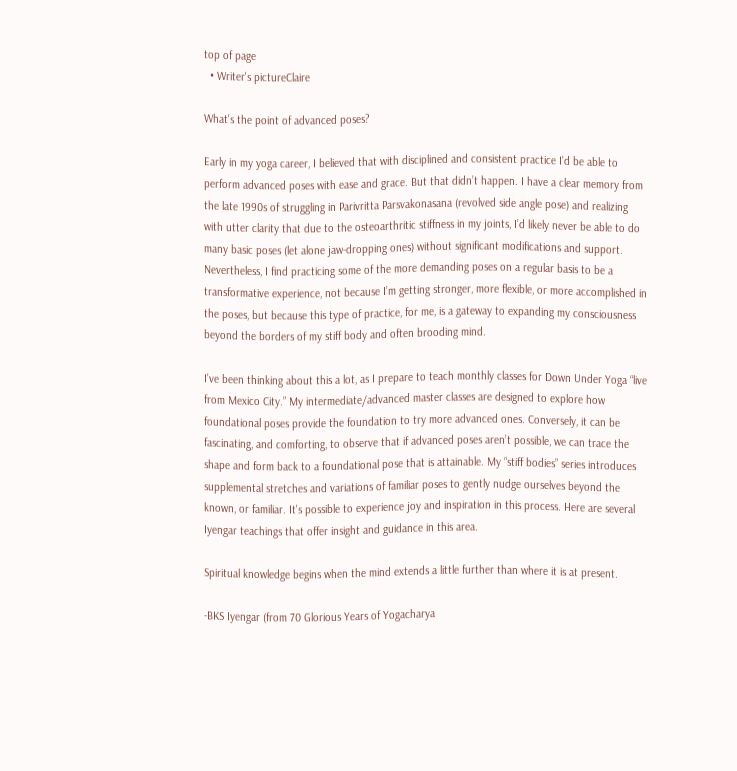top of page
  • Writer's pictureClaire

What's the point of advanced poses?

Early in my yoga career, I believed that with disciplined and consistent practice I’d be able to perform advanced poses with ease and grace. But that didn’t happen. I have a clear memory from the late 1990s of struggling in Parivritta Parsvakonasana (revolved side angle pose) and realizing with utter clarity that due to the osteoarthritic stiffness in my joints, I’d likely never be able to do many basic poses (let alone jaw-dropping ones) without significant modifications and support. Nevertheless, I find practicing some of the more demanding poses on a regular basis to be a transformative experience, not because I’m getting stronger, more flexible, or more accomplished in the poses, but because this type of practice, for me, is a gateway to expanding my consciousness beyond the borders of my stiff body and often brooding mind.

I’ve been thinking about this a lot, as I prepare to teach monthly classes for Down Under Yoga “live from Mexico City.” My intermediate/advanced master classes are designed to explore how foundational poses provide the foundation to try more advanced ones. Conversely, it can be fascinating, and comforting, to observe that if advanced poses aren’t possible, we can trace the shape and form back to a foundational pose that is attainable. My “stiff bodies” series introduces supplemental stretches and variations of familiar poses to gently nudge ourselves beyond the known, or familiar. It's possible to experience joy and inspiration in this process. Here are several Iyengar teachings that offer insight and guidance in this area.

Spiritual knowledge begins when the mind extends a little further than where it is at present.

-BKS Iyengar (from 70 Glorious Years of Yogacharya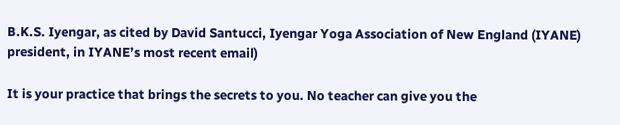B.K.S. Iyengar, as cited by David Santucci, Iyengar Yoga Association of New England (IYANE) president, in IYANE’s most recent email)

It is your practice that brings the secrets to you. No teacher can give you the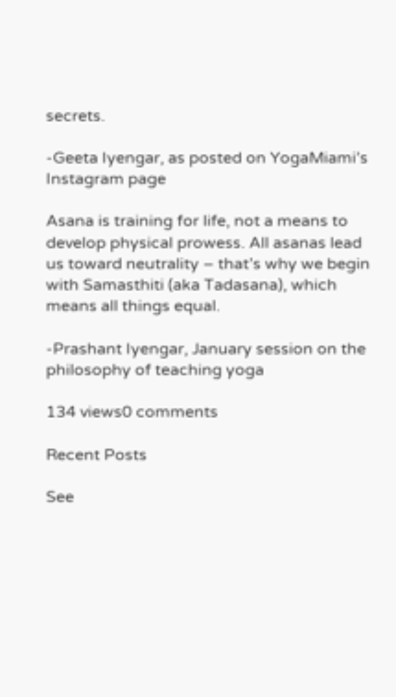secrets.

-Geeta Iyengar, as posted on YogaMiami’s Instagram page

Asana is training for life, not a means to develop physical prowess. All asanas lead us toward neutrality – that’s why we begin with Samasthiti (aka Tadasana), which means all things equal.

-Prashant Iyengar, January session on the philosophy of teaching yoga

134 views0 comments

Recent Posts

See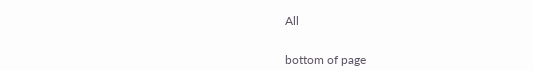All


bottom of page